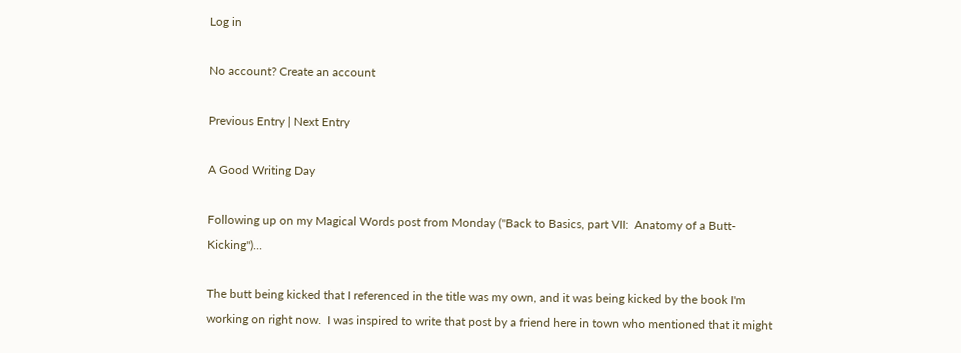Log in

No account? Create an account

Previous Entry | Next Entry

A Good Writing Day

Following up on my Magical Words post from Monday ("Back to Basics, part VII:  Anatomy of a Butt-Kicking")...

The butt being kicked that I referenced in the title was my own, and it was being kicked by the book I'm working on right now.  I was inspired to write that post by a friend here in town who mentioned that it might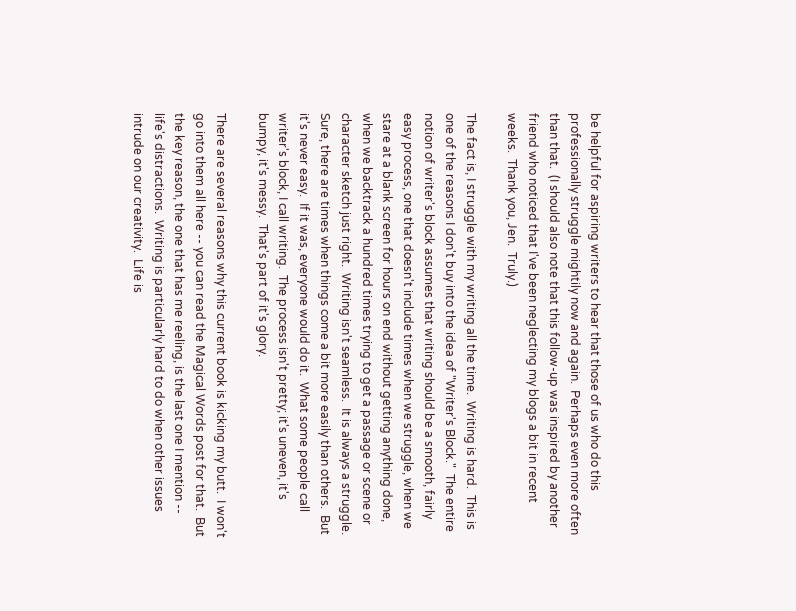be helpful for aspiring writers to hear that those of us who do this professionally struggle mightily now and again.  Perhaps even more often than that.  (I should also note that this follow-up was inspired by another friend who noticed that I've been neglecting my blogs a bit in recent weeks.  Thank you, Jen.  Truly.)

The fact is, I struggle with my writing all the time.  Writing is hard.  This is one of the reasons I don't buy into the idea of "Writer's Block."  The entire notion of writer's block assumes that writing should be a smooth, fairly easy process, one that doesn't include times when we struggle, when we stare at a blank screen for hours on end without getting anything done, when we backtrack a hundred times trying to get a passage or scene or character sketch just right.  Writing isn't seamless.  It is always a struggle.  Sure, there are times when things come a bit more easily than others.  But it's never easy.  If it was, everyone would do it.  What some people call writer's block, I call writing.  The process isn't pretty; it's uneven, it's bumpy, it's messy.  That's part of it's glory.

There are several reasons why this current book is kicking my butt.  I won't go into them all here -- you can read the Magical Words post for that.  But the key reason, the one that has me reeling, is the last one I mention -- life's distractions.  Writing is particularly hard to do when other issues intrude on our creativity.  Life is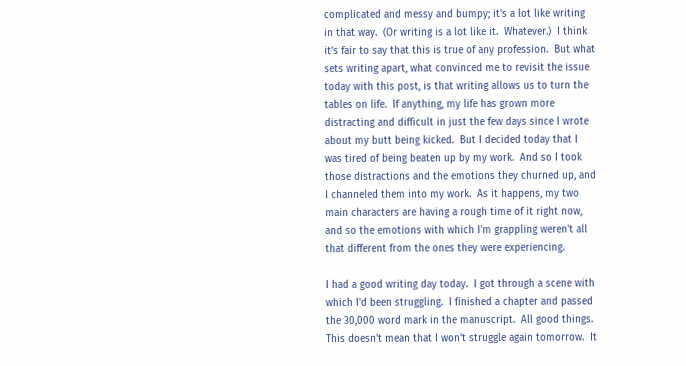complicated and messy and bumpy; it's a lot like writing in that way.  (Or writing is a lot like it.  Whatever.)  I think it's fair to say that this is true of any profession.  But what sets writing apart, what convinced me to revisit the issue today with this post, is that writing allows us to turn the tables on life.  If anything, my life has grown more distracting and difficult in just the few days since I wrote about my butt being kicked.  But I decided today that I was tired of being beaten up by my work.  And so I took those distractions and the emotions they churned up, and I channeled them into my work.  As it happens, my two main characters are having a rough time of it right now, and so the emotions with which I'm grappling weren't all that different from the ones they were experiencing.

I had a good writing day today.  I got through a scene with which I'd been struggling.  I finished a chapter and passed the 30,000 word mark in the manuscript.  All good things.  This doesn't mean that I won't struggle again tomorrow.  It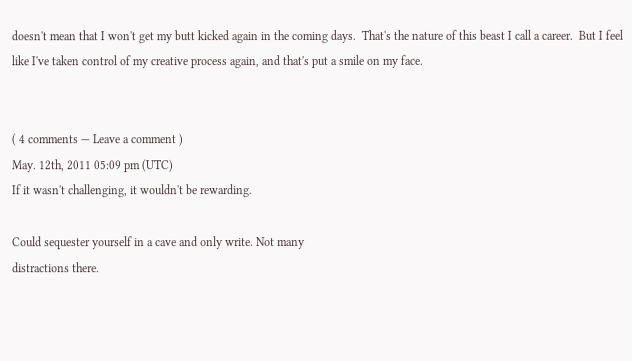doesn't mean that I won't get my butt kicked again in the coming days.  That's the nature of this beast I call a career.  But I feel like I've taken control of my creative process again, and that's put a smile on my face.


( 4 comments — Leave a comment )
May. 12th, 2011 05:09 pm (UTC)
If it wasn't challenging, it wouldn't be rewarding.

Could sequester yourself in a cave and only write. Not many
distractions there.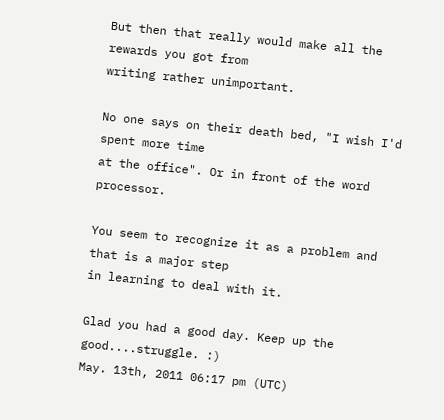But then that really would make all the rewards you got from
writing rather unimportant.

No one says on their death bed, "I wish I'd spent more time
at the office". Or in front of the word processor.

You seem to recognize it as a problem and that is a major step
in learning to deal with it.

Glad you had a good day. Keep up the good....struggle. :)
May. 13th, 2011 06:17 pm (UTC)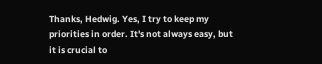Thanks, Hedwig. Yes, I try to keep my priorities in order. It's not always easy, but it is crucial to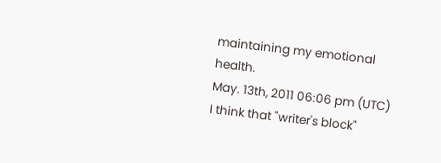maintaining my emotional health.
May. 13th, 2011 06:06 pm (UTC)
I think that "writer's block"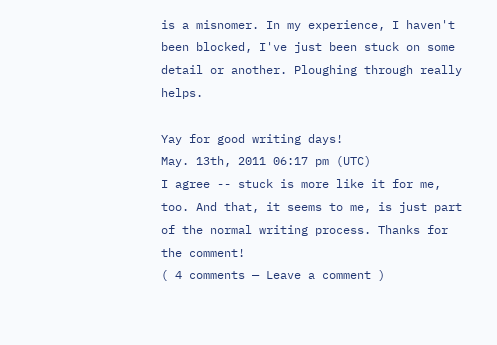is a misnomer. In my experience, I haven't been blocked, I've just been stuck on some detail or another. Ploughing through really helps.

Yay for good writing days!
May. 13th, 2011 06:17 pm (UTC)
I agree -- stuck is more like it for me, too. And that, it seems to me, is just part of the normal writing process. Thanks for the comment!
( 4 comments — Leave a comment )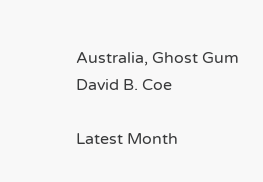Australia, Ghost Gum
David B. Coe

Latest Month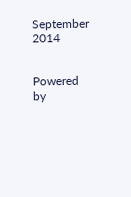September 2014


Powered by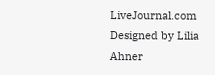LiveJournal.com
Designed by Lilia Ahner